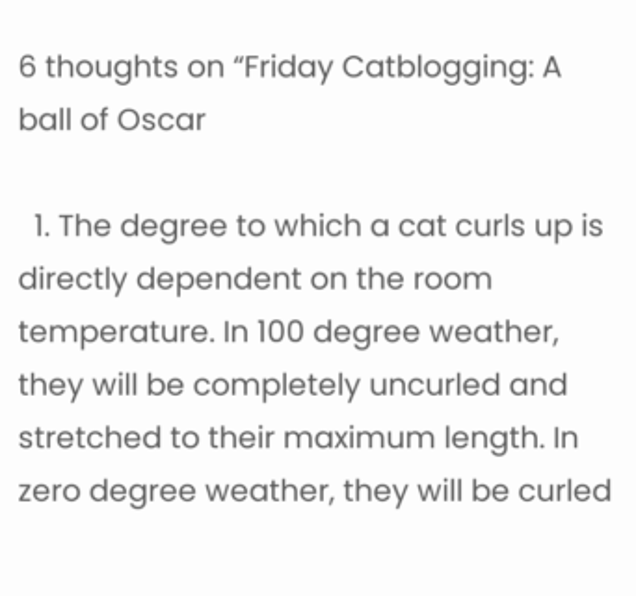6 thoughts on “Friday Catblogging: A ball of Oscar

  1. The degree to which a cat curls up is directly dependent on the room temperature. In 100 degree weather, they will be completely uncurled and stretched to their maximum length. In zero degree weather, they will be curled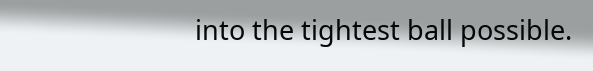into the tightest ball possible.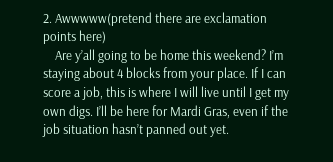2. Awwwww(pretend there are exclamation points here)
    Are y’all going to be home this weekend? I’m staying about 4 blocks from your place. If I can score a job, this is where I will live until I get my own digs. I’ll be here for Mardi Gras, even if the job situation hasn’t panned out yet.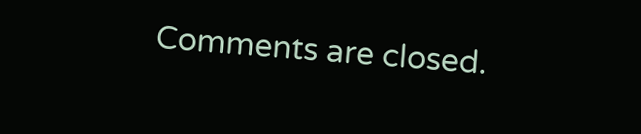Comments are closed.